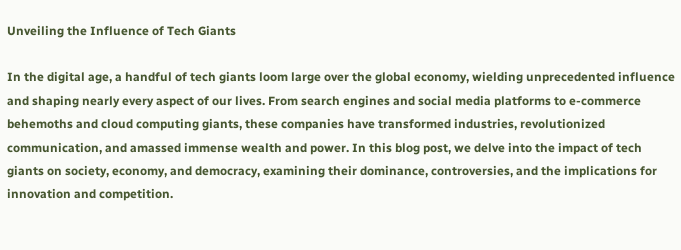Unveiling the Influence of Tech Giants

In the digital age, a handful of tech giants loom large over the global economy, wielding unprecedented influence and shaping nearly every aspect of our lives. From search engines and social media platforms to e-commerce behemoths and cloud computing giants, these companies have transformed industries, revolutionized communication, and amassed immense wealth and power. In this blog post, we delve into the impact of tech giants on society, economy, and democracy, examining their dominance, controversies, and the implications for innovation and competition.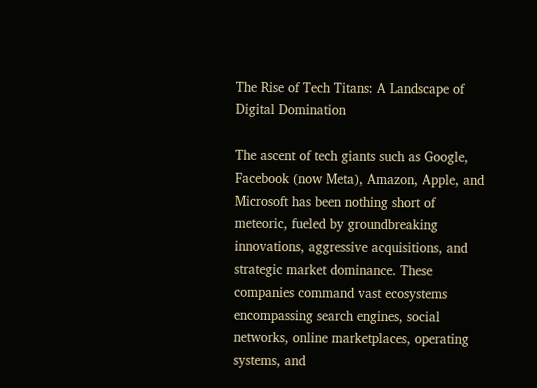The Rise of Tech Titans: A Landscape of Digital Domination

The ascent of tech giants such as Google, Facebook (now Meta), Amazon, Apple, and Microsoft has been nothing short of meteoric, fueled by groundbreaking innovations, aggressive acquisitions, and strategic market dominance. These companies command vast ecosystems encompassing search engines, social networks, online marketplaces, operating systems, and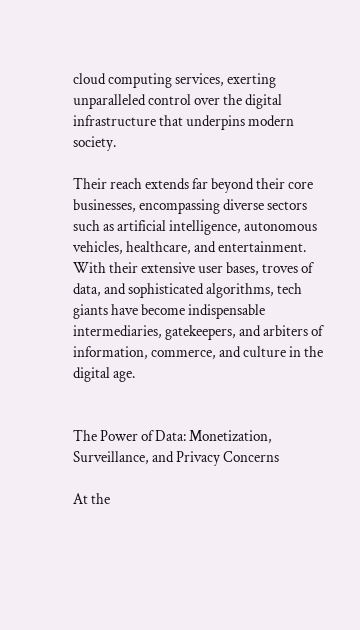cloud computing services, exerting unparalleled control over the digital infrastructure that underpins modern society.

Their reach extends far beyond their core businesses, encompassing diverse sectors such as artificial intelligence, autonomous vehicles, healthcare, and entertainment. With their extensive user bases, troves of data, and sophisticated algorithms, tech giants have become indispensable intermediaries, gatekeepers, and arbiters of information, commerce, and culture in the digital age.


The Power of Data: Monetization, Surveillance, and Privacy Concerns

At the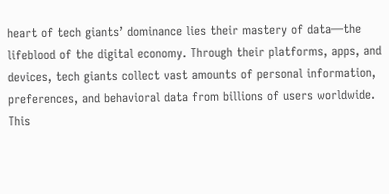heart of tech giants’ dominance lies their mastery of data—the lifeblood of the digital economy. Through their platforms, apps, and devices, tech giants collect vast amounts of personal information, preferences, and behavioral data from billions of users worldwide. This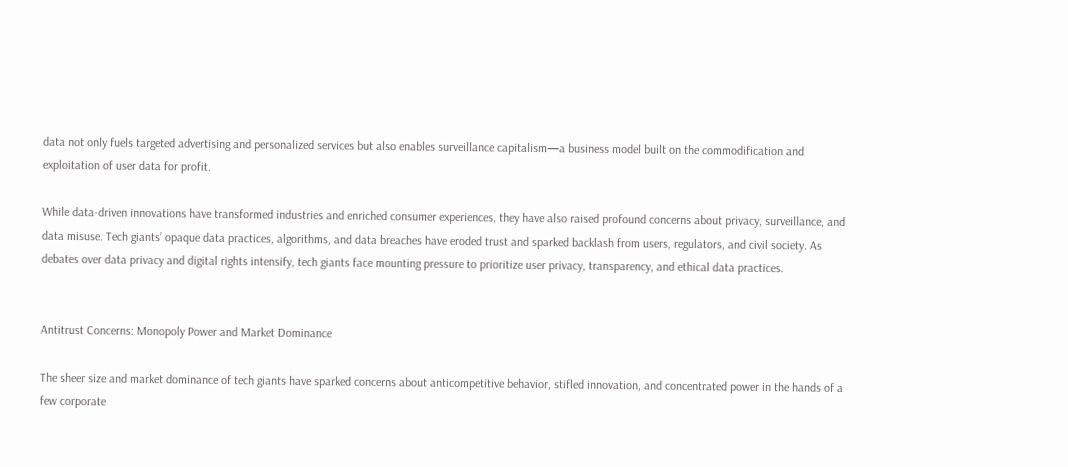data not only fuels targeted advertising and personalized services but also enables surveillance capitalism—a business model built on the commodification and exploitation of user data for profit.

While data-driven innovations have transformed industries and enriched consumer experiences, they have also raised profound concerns about privacy, surveillance, and data misuse. Tech giants’ opaque data practices, algorithms, and data breaches have eroded trust and sparked backlash from users, regulators, and civil society. As debates over data privacy and digital rights intensify, tech giants face mounting pressure to prioritize user privacy, transparency, and ethical data practices.


Antitrust Concerns: Monopoly Power and Market Dominance

The sheer size and market dominance of tech giants have sparked concerns about anticompetitive behavior, stifled innovation, and concentrated power in the hands of a few corporate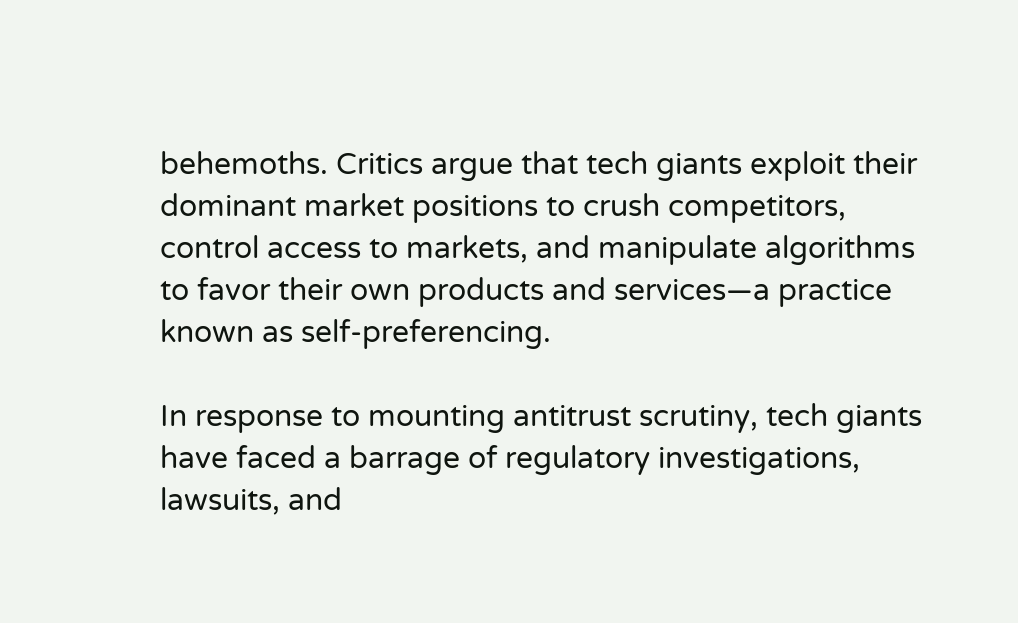behemoths. Critics argue that tech giants exploit their dominant market positions to crush competitors, control access to markets, and manipulate algorithms to favor their own products and services—a practice known as self-preferencing.

In response to mounting antitrust scrutiny, tech giants have faced a barrage of regulatory investigations, lawsuits, and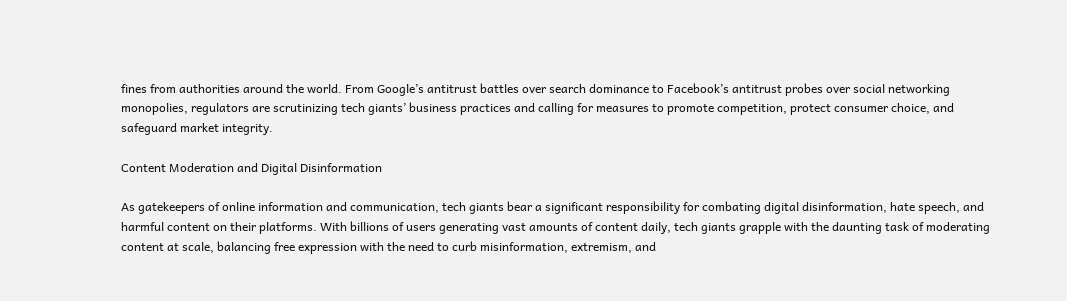fines from authorities around the world. From Google’s antitrust battles over search dominance to Facebook’s antitrust probes over social networking monopolies, regulators are scrutinizing tech giants’ business practices and calling for measures to promote competition, protect consumer choice, and safeguard market integrity.

Content Moderation and Digital Disinformation

As gatekeepers of online information and communication, tech giants bear a significant responsibility for combating digital disinformation, hate speech, and harmful content on their platforms. With billions of users generating vast amounts of content daily, tech giants grapple with the daunting task of moderating content at scale, balancing free expression with the need to curb misinformation, extremism, and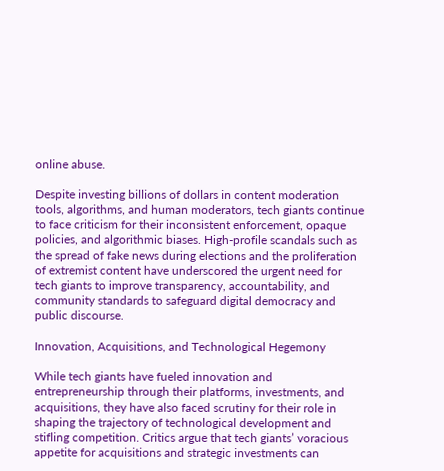online abuse.

Despite investing billions of dollars in content moderation tools, algorithms, and human moderators, tech giants continue to face criticism for their inconsistent enforcement, opaque policies, and algorithmic biases. High-profile scandals such as the spread of fake news during elections and the proliferation of extremist content have underscored the urgent need for tech giants to improve transparency, accountability, and community standards to safeguard digital democracy and public discourse.

Innovation, Acquisitions, and Technological Hegemony

While tech giants have fueled innovation and entrepreneurship through their platforms, investments, and acquisitions, they have also faced scrutiny for their role in shaping the trajectory of technological development and stifling competition. Critics argue that tech giants’ voracious appetite for acquisitions and strategic investments can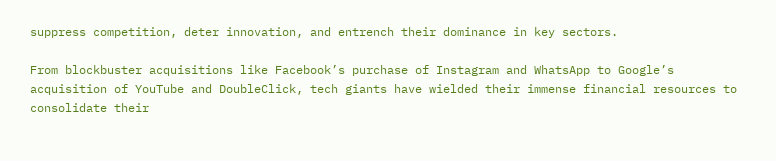suppress competition, deter innovation, and entrench their dominance in key sectors.

From blockbuster acquisitions like Facebook’s purchase of Instagram and WhatsApp to Google’s acquisition of YouTube and DoubleClick, tech giants have wielded their immense financial resources to consolidate their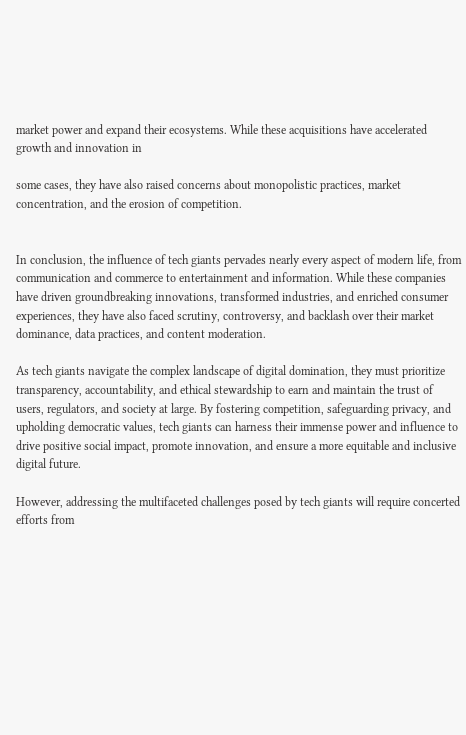market power and expand their ecosystems. While these acquisitions have accelerated growth and innovation in

some cases, they have also raised concerns about monopolistic practices, market concentration, and the erosion of competition.


In conclusion, the influence of tech giants pervades nearly every aspect of modern life, from communication and commerce to entertainment and information. While these companies have driven groundbreaking innovations, transformed industries, and enriched consumer experiences, they have also faced scrutiny, controversy, and backlash over their market dominance, data practices, and content moderation.

As tech giants navigate the complex landscape of digital domination, they must prioritize transparency, accountability, and ethical stewardship to earn and maintain the trust of users, regulators, and society at large. By fostering competition, safeguarding privacy, and upholding democratic values, tech giants can harness their immense power and influence to drive positive social impact, promote innovation, and ensure a more equitable and inclusive digital future.

However, addressing the multifaceted challenges posed by tech giants will require concerted efforts from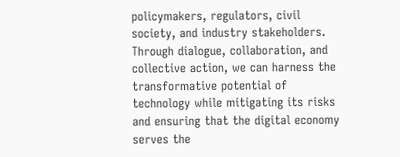policymakers, regulators, civil society, and industry stakeholders. Through dialogue, collaboration, and collective action, we can harness the transformative potential of technology while mitigating its risks and ensuring that the digital economy serves the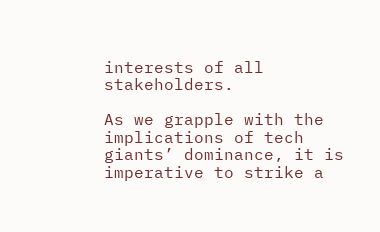interests of all stakeholders.

As we grapple with the implications of tech giants’ dominance, it is imperative to strike a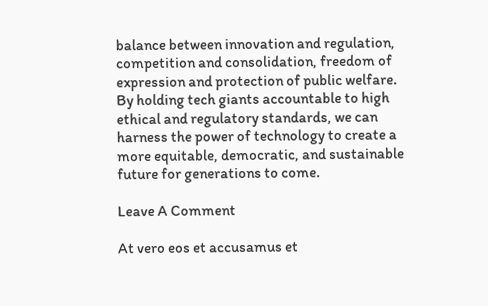balance between innovation and regulation, competition and consolidation, freedom of expression and protection of public welfare. By holding tech giants accountable to high ethical and regulatory standards, we can harness the power of technology to create a more equitable, democratic, and sustainable future for generations to come.

Leave A Comment

At vero eos et accusamus et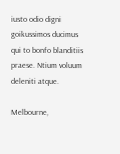iusto odio digni goikussimos ducimus qui to bonfo blanditiis praese. Ntium voluum deleniti atque.

Melbourne,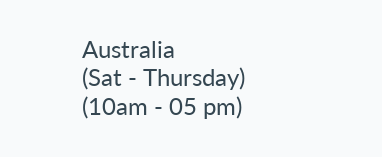Australia
(Sat - Thursday)
(10am - 05 pm)